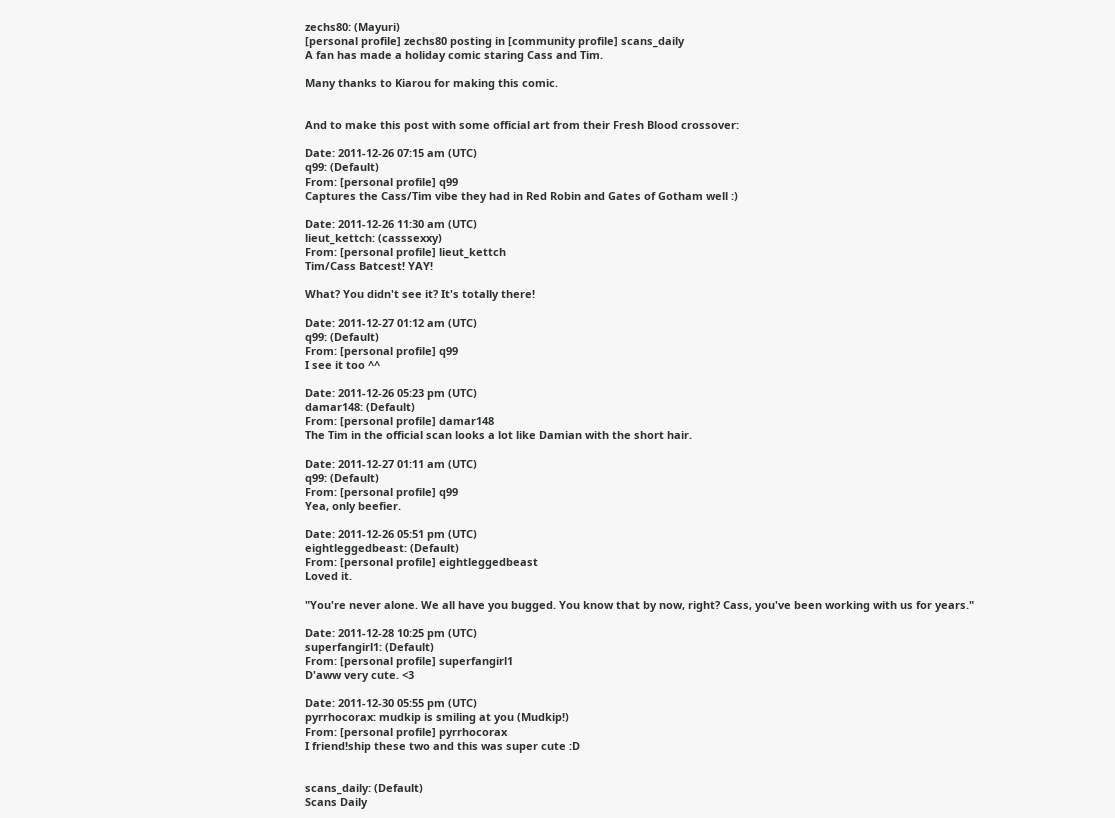zechs80: (Mayuri)
[personal profile] zechs80 posting in [community profile] scans_daily
A fan has made a holiday comic staring Cass and Tim.

Many thanks to Kiarou for making this comic.


And to make this post with some official art from their Fresh Blood crossover:

Date: 2011-12-26 07:15 am (UTC)
q99: (Default)
From: [personal profile] q99
Captures the Cass/Tim vibe they had in Red Robin and Gates of Gotham well :)

Date: 2011-12-26 11:30 am (UTC)
lieut_kettch: (casssexxy)
From: [personal profile] lieut_kettch
Tim/Cass Batcest! YAY!

What? You didn't see it? It's totally there!

Date: 2011-12-27 01:12 am (UTC)
q99: (Default)
From: [personal profile] q99
I see it too ^^

Date: 2011-12-26 05:23 pm (UTC)
damar148: (Default)
From: [personal profile] damar148
The Tim in the official scan looks a lot like Damian with the short hair.

Date: 2011-12-27 01:11 am (UTC)
q99: (Default)
From: [personal profile] q99
Yea, only beefier.

Date: 2011-12-26 05:51 pm (UTC)
eightleggedbeast: (Default)
From: [personal profile] eightleggedbeast
Loved it.

"You're never alone. We all have you bugged. You know that by now, right? Cass, you've been working with us for years."

Date: 2011-12-28 10:25 pm (UTC)
superfangirl1: (Default)
From: [personal profile] superfangirl1
D'aww very cute. <3

Date: 2011-12-30 05:55 pm (UTC)
pyrrhocorax: mudkip is smiling at you (Mudkip!)
From: [personal profile] pyrrhocorax
I friend!ship these two and this was super cute :D


scans_daily: (Default)
Scans Daily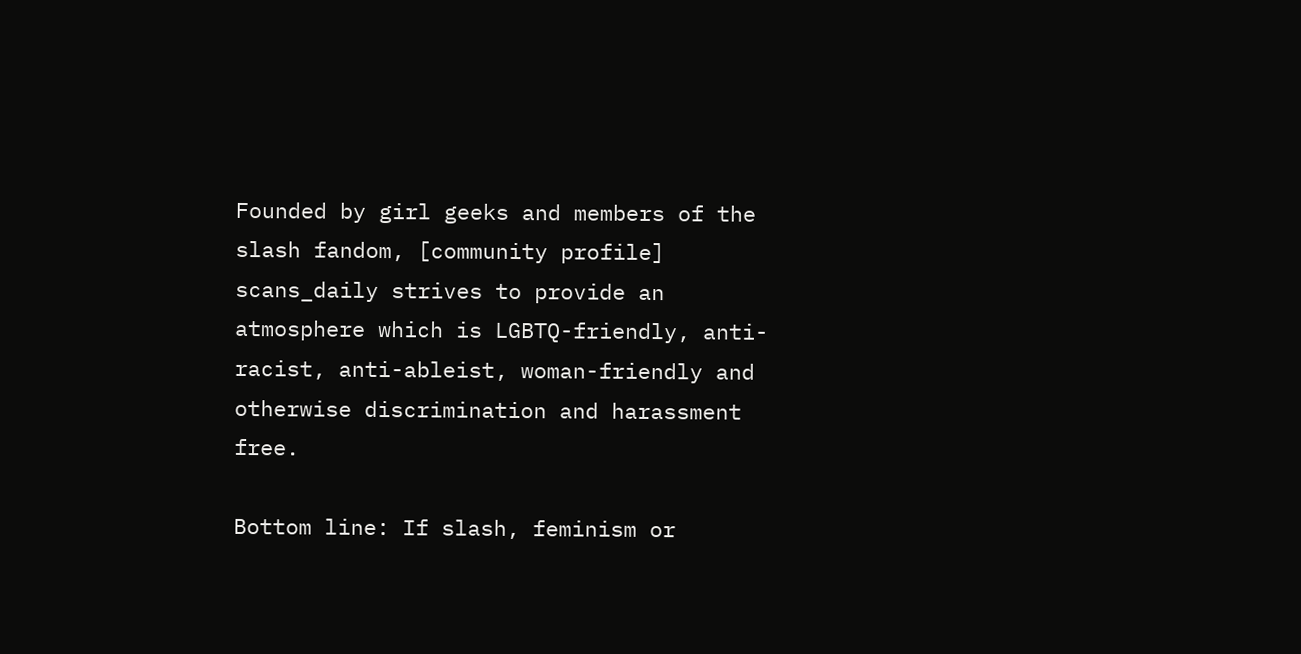Founded by girl geeks and members of the slash fandom, [community profile] scans_daily strives to provide an atmosphere which is LGBTQ-friendly, anti-racist, anti-ableist, woman-friendly and otherwise discrimination and harassment free.

Bottom line: If slash, feminism or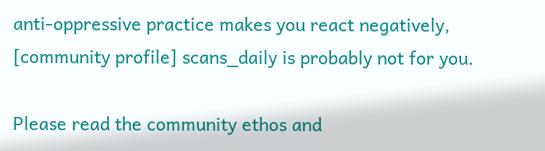anti-oppressive practice makes you react negatively, [community profile] scans_daily is probably not for you.

Please read the community ethos and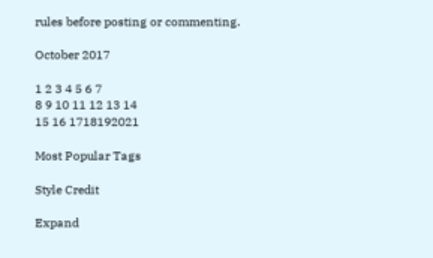rules before posting or commenting.

October 2017

1 2 3 4 5 6 7
8 9 10 11 12 13 14
15 16 1718192021

Most Popular Tags

Style Credit

Expand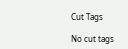Cut Tags

No cut tags